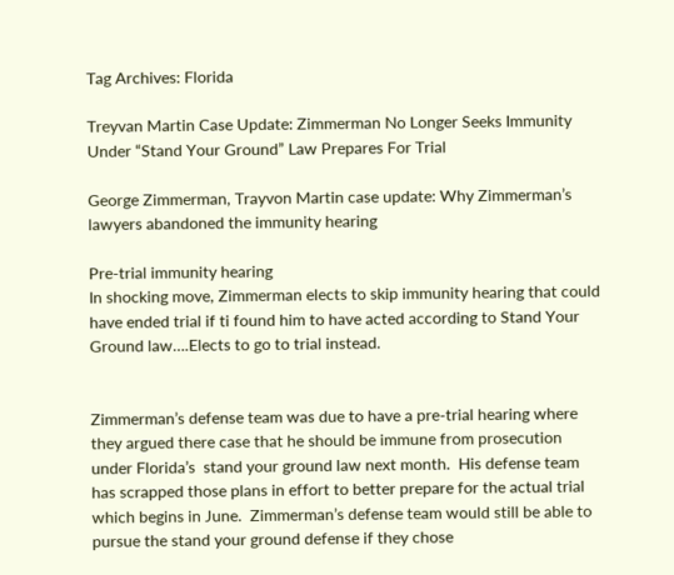Tag Archives: Florida

Treyvan Martin Case Update: Zimmerman No Longer Seeks Immunity Under “Stand Your Ground” Law Prepares For Trial

George Zimmerman, Trayvon Martin case update: Why Zimmerman’s lawyers abandoned the immunity hearing

Pre-trial immunity hearing
In shocking move, Zimmerman elects to skip immunity hearing that could have ended trial if ti found him to have acted according to Stand Your Ground law….Elects to go to trial instead.


Zimmerman’s defense team was due to have a pre-trial hearing where they argued there case that he should be immune from prosecution under Florida’s  stand your ground law next month.  His defense team has scrapped those plans in effort to better prepare for the actual trial which begins in June.  Zimmerman’s defense team would still be able to pursue the stand your ground defense if they chose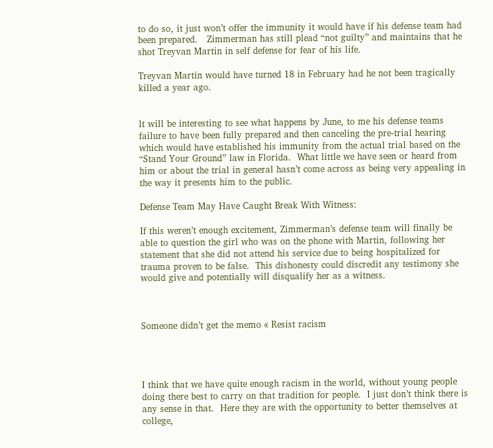to do so, it just won’t offer the immunity it would have if his defense team had been prepared.   Zimmerman has still plead “not guilty” and maintains that he shot Treyvan Martin in self defense for fear of his life.

Treyvan Martin would have turned 18 in February had he not been tragically killed a year ago.


lt will be interesting to see what happens by June, to me his defense teams failure to have been fully prepared and then canceling the pre-trial hearing which would have established his immunity from the actual trial based on the “Stand Your Ground” law in Florida.  What little we have seen or heard from him or about the trial in general hasn’t come across as being very appealing in the way it presents him to the public.

Defense Team May Have Caught Break With Witness:

If this weren’t enough excitement, Zimmerman’s defense team will finally be able to question the girl who was on the phone with Martin, following her statement that she did not attend his service due to being hospitalized for trauma proven to be false.  This dishonesty could discredit any testimony she would give and potentially will disqualify her as a witness.



Someone didn’t get the memo « Resist racism




I think that we have quite enough racism in the world, without young people doing there best to carry on that tradition for people.  I just don’t think there is any sense in that.  Here they are with the opportunity to better themselves at college,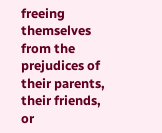freeing themselves from the prejudices of their parents, their friends, or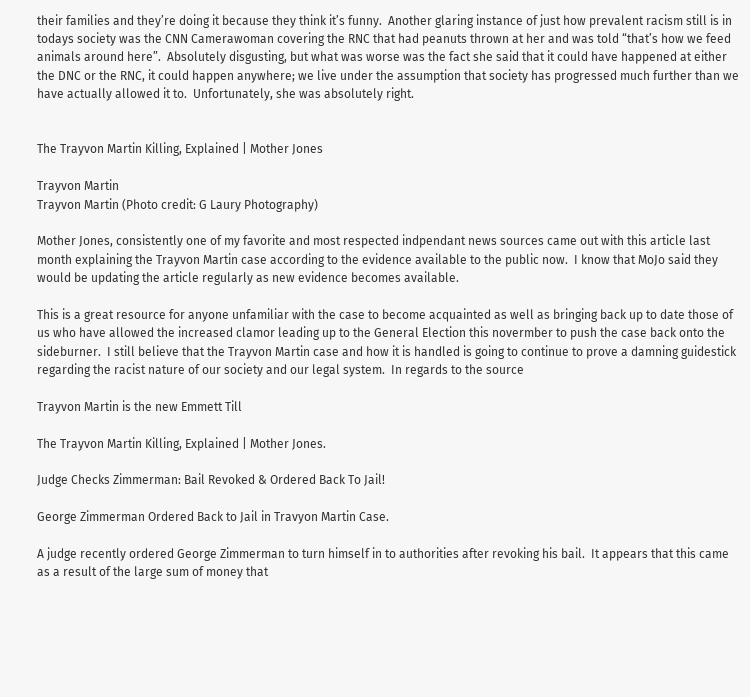their families and they’re doing it because they think it’s funny.  Another glaring instance of just how prevalent racism still is in todays society was the CNN Camerawoman covering the RNC that had peanuts thrown at her and was told “that’s how we feed animals around here”.  Absolutely disgusting, but what was worse was the fact she said that it could have happened at either the DNC or the RNC, it could happen anywhere; we live under the assumption that society has progressed much further than we have actually allowed it to.  Unfortunately, she was absolutely right.


The Trayvon Martin Killing, Explained | Mother Jones

Trayvon Martin
Trayvon Martin (Photo credit: G Laury Photography)

Mother Jones, consistently one of my favorite and most respected indpendant news sources came out with this article last month explaining the Trayvon Martin case according to the evidence available to the public now.  I know that MoJo said they would be updating the article regularly as new evidence becomes available.

This is a great resource for anyone unfamiliar with the case to become acquainted as well as bringing back up to date those of us who have allowed the increased clamor leading up to the General Election this novermber to push the case back onto the sideburner.  I still believe that the Trayvon Martin case and how it is handled is going to continue to prove a damning guidestick regarding the racist nature of our society and our legal system.  In regards to the source

Trayvon Martin is the new Emmett Till

The Trayvon Martin Killing, Explained | Mother Jones.

Judge Checks Zimmerman: Bail Revoked & Ordered Back To Jail!

George Zimmerman Ordered Back to Jail in Travyon Martin Case.

A judge recently ordered George Zimmerman to turn himself in to authorities after revoking his bail.  It appears that this came as a result of the large sum of money that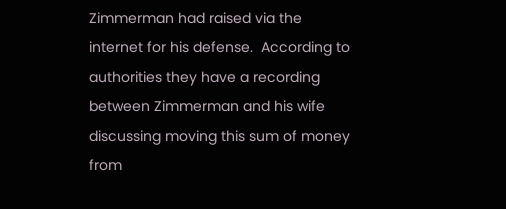Zimmerman had raised via the internet for his defense.  According to authorities they have a recording between Zimmerman and his wife discussing moving this sum of money from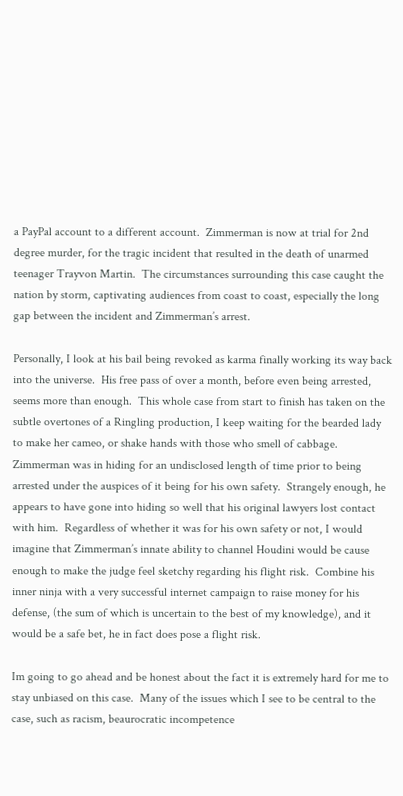a PayPal account to a different account.  Zimmerman is now at trial for 2nd degree murder, for the tragic incident that resulted in the death of unarmed teenager Trayvon Martin.  The circumstances surrounding this case caught the nation by storm, captivating audiences from coast to coast, especially the long gap between the incident and Zimmerman’s arrest.

Personally, I look at his bail being revoked as karma finally working its way back into the universe.  His free pass of over a month, before even being arrested, seems more than enough.  This whole case from start to finish has taken on the subtle overtones of a Ringling production, I keep waiting for the bearded lady to make her cameo, or shake hands with those who smell of cabbage.  Zimmerman was in hiding for an undisclosed length of time prior to being arrested under the auspices of it being for his own safety.  Strangely enough, he appears to have gone into hiding so well that his original lawyers lost contact with him.  Regardless of whether it was for his own safety or not, I would imagine that Zimmerman’s innate ability to channel Houdini would be cause enough to make the judge feel sketchy regarding his flight risk.  Combine his inner ninja with a very successful internet campaign to raise money for his defense, (the sum of which is uncertain to the best of my knowledge), and it would be a safe bet, he in fact does pose a flight risk.

Im going to go ahead and be honest about the fact it is extremely hard for me to stay unbiased on this case.  Many of the issues which I see to be central to the case, such as racism, beaurocratic incompetence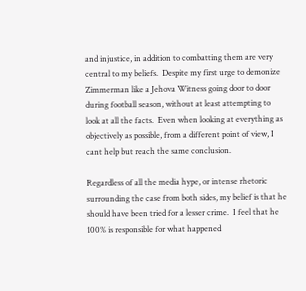and injustice, in addition to combatting them are very central to my beliefs.  Despite my first urge to demonize Zimmerman like a Jehova Witness going door to door during football season, without at least attempting to look at all the facts.  Even when looking at everything as objectively as possible, from a different point of view, I cant help but reach the same conclusion.

Regardless of all the media hype, or intense rhetoric surrounding the case from both sides, my belief is that he should have been tried for a lesser crime.  I feel that he 100% is responsible for what happened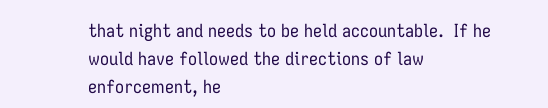that night and needs to be held accountable.  If he would have followed the directions of law enforcement, he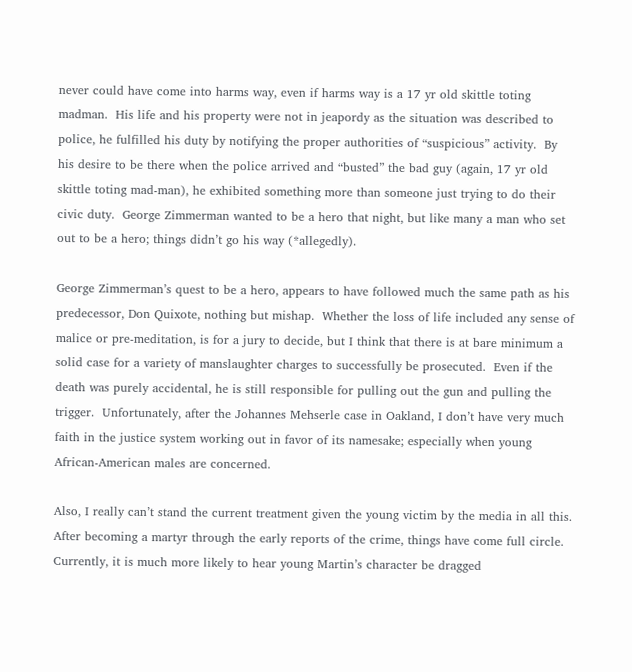never could have come into harms way, even if harms way is a 17 yr old skittle toting madman.  His life and his property were not in jeapordy as the situation was described to police, he fulfilled his duty by notifying the proper authorities of “suspicious” activity.  By his desire to be there when the police arrived and “busted” the bad guy (again, 17 yr old skittle toting mad-man), he exhibited something more than someone just trying to do their civic duty.  George Zimmerman wanted to be a hero that night, but like many a man who set out to be a hero; things didn’t go his way (*allegedly).

George Zimmerman’s quest to be a hero, appears to have followed much the same path as his predecessor, Don Quixote, nothing but mishap.  Whether the loss of life included any sense of malice or pre-meditation, is for a jury to decide, but I think that there is at bare minimum a solid case for a variety of manslaughter charges to successfully be prosecuted.  Even if the death was purely accidental, he is still responsible for pulling out the gun and pulling the trigger.  Unfortunately, after the Johannes Mehserle case in Oakland, I don’t have very much faith in the justice system working out in favor of its namesake; especially when young African-American males are concerned.

Also, I really can’t stand the current treatment given the young victim by the media in all this.  After becoming a martyr through the early reports of the crime, things have come full circle.  Currently, it is much more likely to hear young Martin’s character be dragged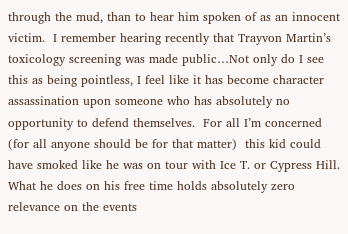through the mud, than to hear him spoken of as an innocent victim.  I remember hearing recently that Trayvon Martin’s toxicology screening was made public…Not only do I see this as being pointless, I feel like it has become character assassination upon someone who has absolutely no opportunity to defend themselves.  For all I’m concerned (for all anyone should be for that matter)  this kid could have smoked like he was on tour with Ice T. or Cypress Hill.  What he does on his free time holds absolutely zero relevance on the events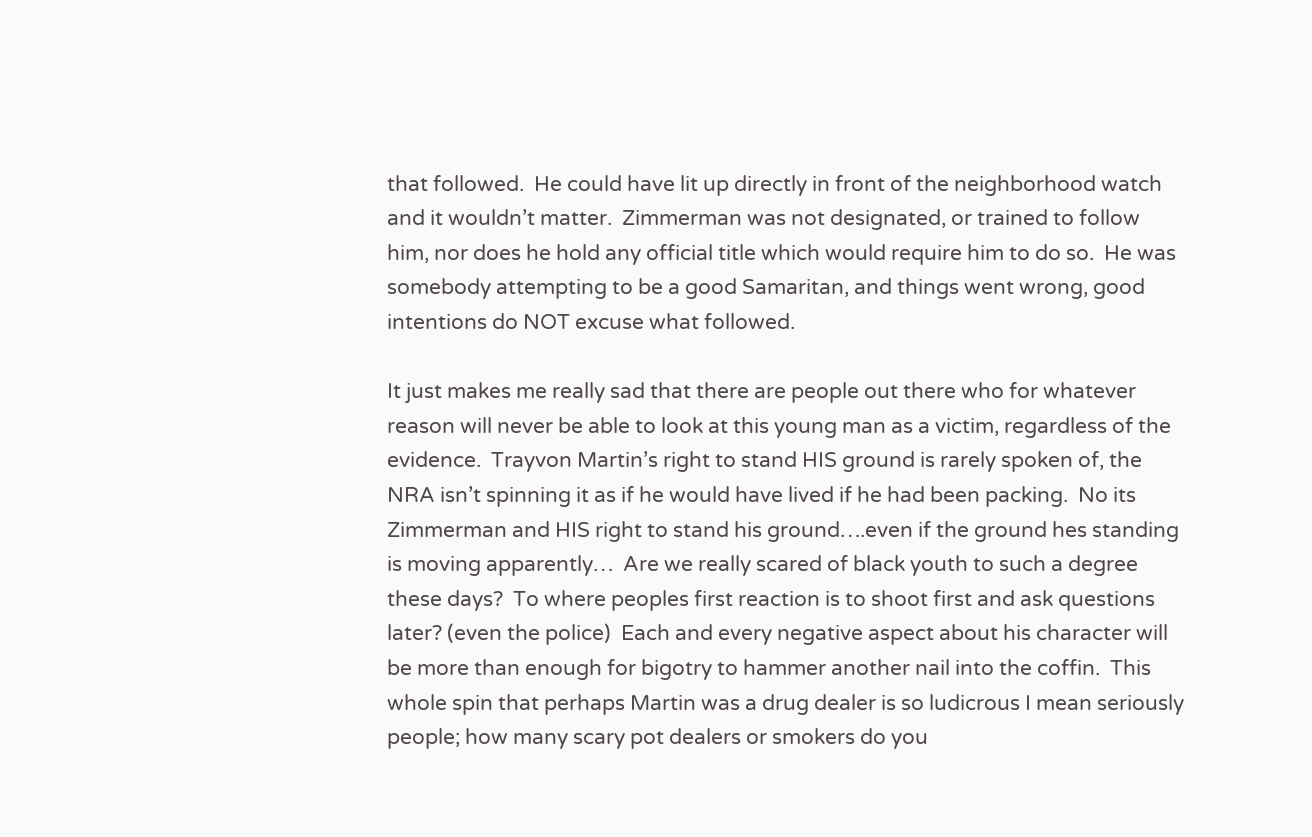that followed.  He could have lit up directly in front of the neighborhood watch and it wouldn’t matter.  Zimmerman was not designated, or trained to follow him, nor does he hold any official title which would require him to do so.  He was somebody attempting to be a good Samaritan, and things went wrong, good intentions do NOT excuse what followed.

It just makes me really sad that there are people out there who for whatever reason will never be able to look at this young man as a victim, regardless of the evidence.  Trayvon Martin’s right to stand HIS ground is rarely spoken of, the NRA isn’t spinning it as if he would have lived if he had been packing.  No its Zimmerman and HIS right to stand his ground….even if the ground hes standing is moving apparently…  Are we really scared of black youth to such a degree these days?  To where peoples first reaction is to shoot first and ask questions later? (even the police)  Each and every negative aspect about his character will be more than enough for bigotry to hammer another nail into the coffin.  This whole spin that perhaps Martin was a drug dealer is so ludicrous I mean seriously people; how many scary pot dealers or smokers do you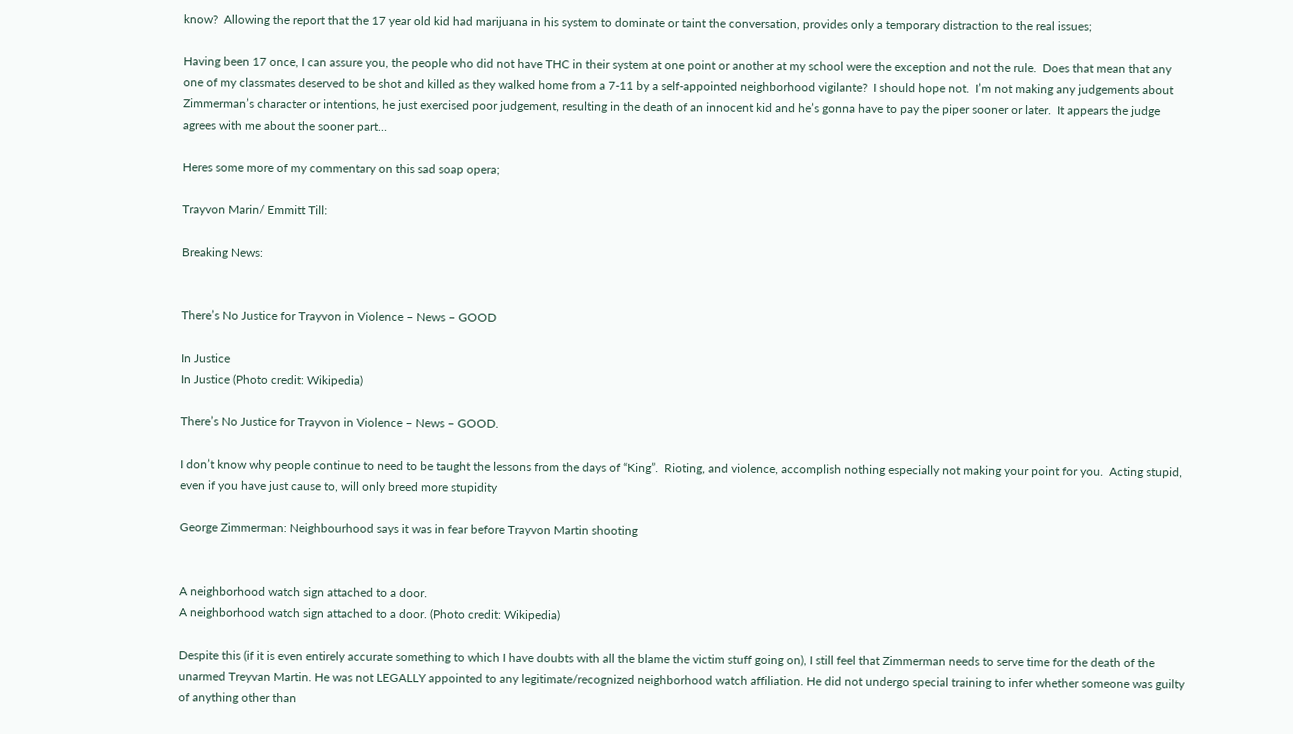know?  Allowing the report that the 17 year old kid had marijuana in his system to dominate or taint the conversation, provides only a temporary distraction to the real issues;

Having been 17 once, I can assure you, the people who did not have THC in their system at one point or another at my school were the exception and not the rule.  Does that mean that any one of my classmates deserved to be shot and killed as they walked home from a 7-11 by a self-appointed neighborhood vigilante?  I should hope not.  I’m not making any judgements about Zimmerman’s character or intentions, he just exercised poor judgement, resulting in the death of an innocent kid and he’s gonna have to pay the piper sooner or later.  It appears the judge agrees with me about the sooner part…

Heres some more of my commentary on this sad soap opera;

Trayvon Marin/ Emmitt Till:

Breaking News:


There’s No Justice for Trayvon in Violence – News – GOOD

In Justice
In Justice (Photo credit: Wikipedia)

There’s No Justice for Trayvon in Violence – News – GOOD.

I don’t know why people continue to need to be taught the lessons from the days of “King”.  Rioting, and violence, accomplish nothing especially not making your point for you.  Acting stupid, even if you have just cause to, will only breed more stupidity

George Zimmerman: Neighbourhood says it was in fear before Trayvon Martin shooting


A neighborhood watch sign attached to a door.
A neighborhood watch sign attached to a door. (Photo credit: Wikipedia)

Despite this (if it is even entirely accurate something to which I have doubts with all the blame the victim stuff going on), I still feel that Zimmerman needs to serve time for the death of the unarmed Treyvan Martin. He was not LEGALLY appointed to any legitimate/recognized neighborhood watch affiliation. He did not undergo special training to infer whether someone was guilty of anything other than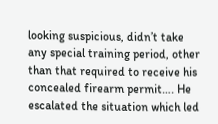looking suspicious, didn’t take any special training period, other than that required to receive his concealed firearm permit…. He escalated the situation which led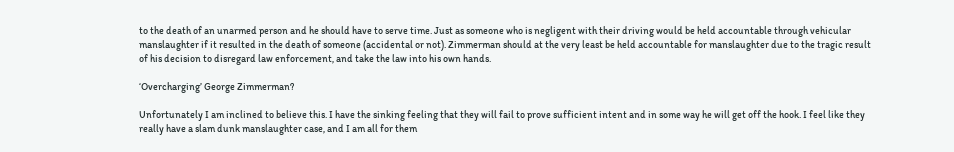to the death of an unarmed person and he should have to serve time. Just as someone who is negligent with their driving would be held accountable through vehicular manslaughter if it resulted in the death of someone (accidental or not). Zimmerman should at the very least be held accountable for manslaughter due to the tragic result of his decision to disregard law enforcement, and take the law into his own hands.

‘Overcharging’ George Zimmerman?

Unfortunately I am inclined to believe this. I have the sinking feeling that they will fail to prove sufficient intent and in some way he will get off the hook. I feel like they really have a slam dunk manslaughter case, and I am all for them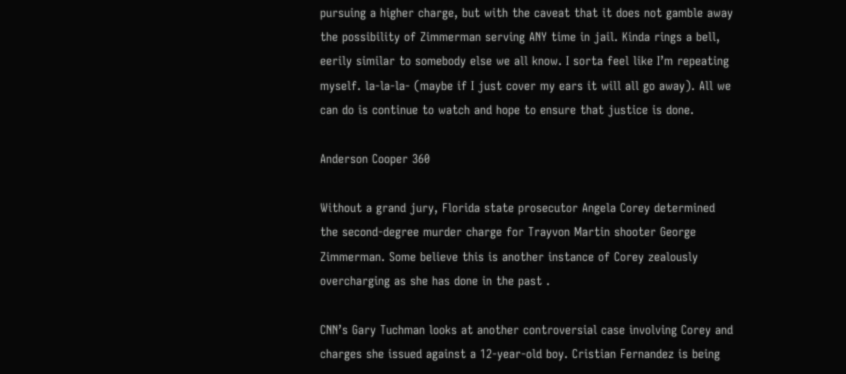pursuing a higher charge, but with the caveat that it does not gamble away the possibility of Zimmerman serving ANY time in jail. Kinda rings a bell, eerily similar to somebody else we all know. I sorta feel like I’m repeating myself. la-la-la- (maybe if I just cover my ears it will all go away). All we can do is continue to watch and hope to ensure that justice is done.

Anderson Cooper 360

Without a grand jury, Florida state prosecutor Angela Corey determined the second-degree murder charge for Trayvon Martin shooter George Zimmerman. Some believe this is another instance of Corey zealously overcharging as she has done in the past .

CNN’s Gary Tuchman looks at another controversial case involving Corey and charges she issued against a 12-year-old boy. Cristian Fernandez is being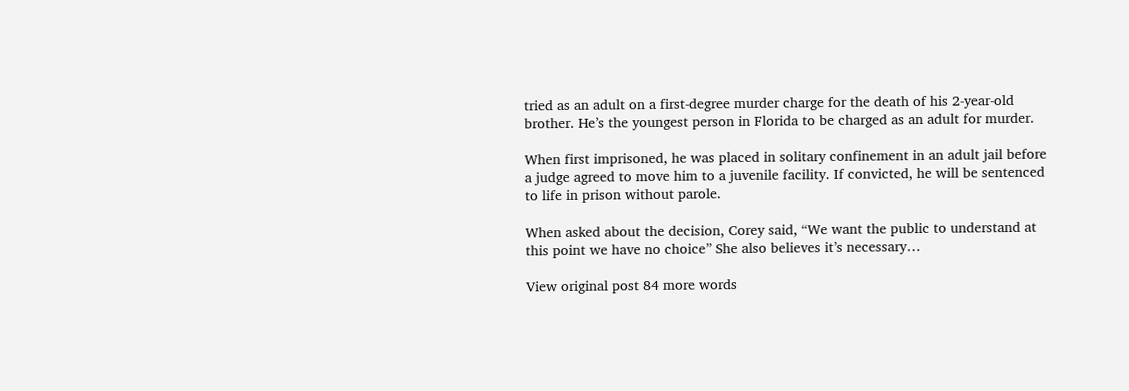tried as an adult on a first-degree murder charge for the death of his 2-year-old brother. He’s the youngest person in Florida to be charged as an adult for murder.

When first imprisoned, he was placed in solitary confinement in an adult jail before a judge agreed to move him to a juvenile facility. If convicted, he will be sentenced to life in prison without parole.

When asked about the decision, Corey said, “We want the public to understand at this point we have no choice” She also believes it’s necessary…

View original post 84 more words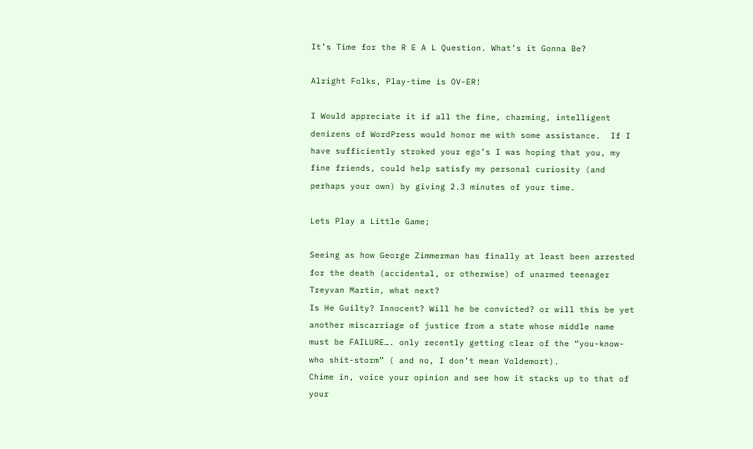It’s Time for the R E A L Question. What’s it Gonna Be?

Alright Folks, Play-time is OV-ER!

I Would appreciate it if all the fine, charming, intelligent denizens of WordPress would honor me with some assistance.  If I have sufficiently stroked your ego’s I was hoping that you, my fine friends, could help satisfy my personal curiosity (and perhaps your own) by giving 2.3 minutes of your time.

Lets Play a Little Game;

Seeing as how George Zimmerman has finally at least been arrested for the death (accidental, or otherwise) of unarmed teenager Treyvan Martin, what next?
Is He Guilty? Innocent? Will he be convicted? or will this be yet another miscarriage of justice from a state whose middle name must be FAILURE…. only recently getting clear of the “you-know-who shit-storm” ( and no, I don’t mean Voldemort).
Chime in, voice your opinion and see how it stacks up to that of your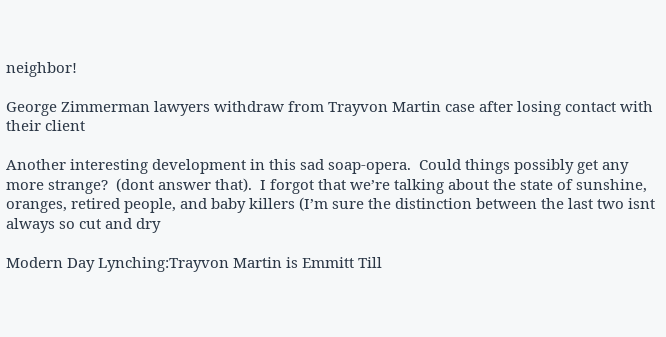neighbor!

George Zimmerman lawyers withdraw from Trayvon Martin case after losing contact with their client

Another interesting development in this sad soap-opera.  Could things possibly get any more strange?  (dont answer that).  I forgot that we’re talking about the state of sunshine, oranges, retired people, and baby killers (I’m sure the distinction between the last two isnt always so cut and dry

Modern Day Lynching:Trayvon Martin is Emmitt Till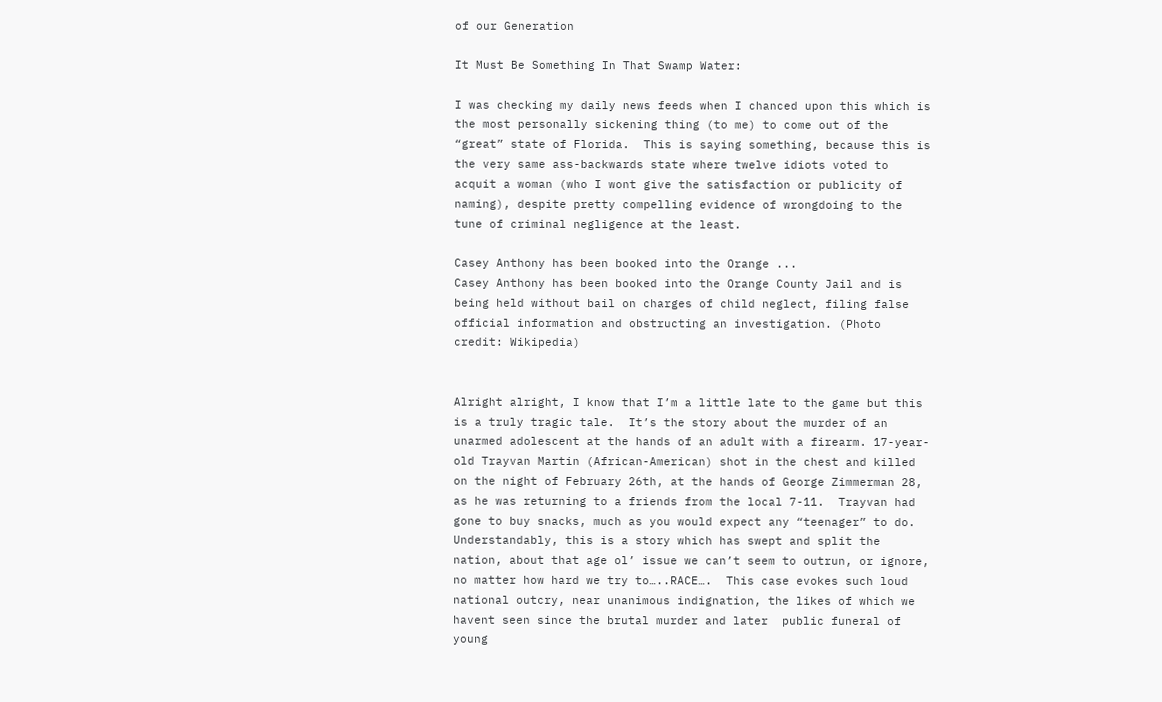of our Generation

It Must Be Something In That Swamp Water:

I was checking my daily news feeds when I chanced upon this which is the most personally sickening thing (to me) to come out of the “great” state of Florida.  This is saying something, because this is the very same ass-backwards state where twelve idiots voted to acquit a woman (who I wont give the satisfaction or publicity of naming), despite pretty compelling evidence of wrongdoing to the tune of criminal negligence at the least.

Casey Anthony has been booked into the Orange ...
Casey Anthony has been booked into the Orange County Jail and is being held without bail on charges of child neglect, filing false official information and obstructing an investigation. (Photo credit: Wikipedia)


Alright alright, I know that I’m a little late to the game but this is a truly tragic tale.  It’s the story about the murder of an unarmed adolescent at the hands of an adult with a firearm. 17-year-old Trayvan Martin (African-American) shot in the chest and killed on the night of February 26th, at the hands of George Zimmerman 28, as he was returning to a friends from the local 7-11.  Trayvan had gone to buy snacks, much as you would expect any “teenager” to do.  Understandably, this is a story which has swept and split the nation, about that age ol’ issue we can’t seem to outrun, or ignore, no matter how hard we try to…..RACE….  This case evokes such loud national outcry, near unanimous indignation, the likes of which we havent seen since the brutal murder and later  public funeral of young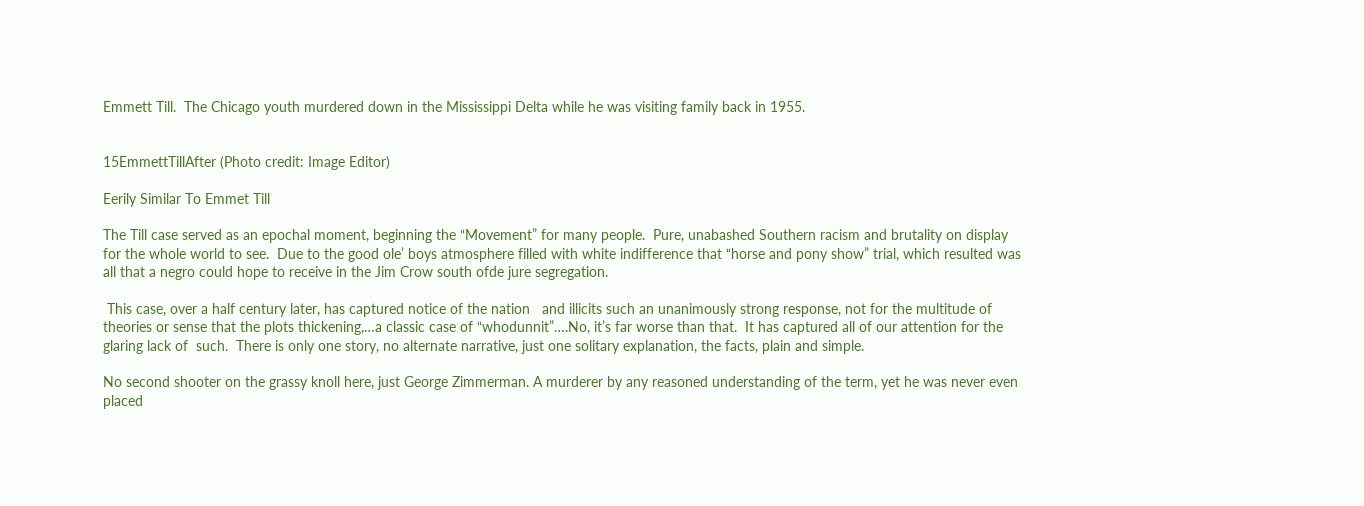Emmett Till.  The Chicago youth murdered down in the Mississippi Delta while he was visiting family back in 1955.


15EmmettTillAfter (Photo credit: Image Editor)

Eerily Similar To Emmet Till

The Till case served as an epochal moment, beginning the “Movement” for many people.  Pure, unabashed Southern racism and brutality on display for the whole world to see.  Due to the good ole’ boys atmosphere filled with white indifference that “horse and pony show” trial, which resulted was all that a negro could hope to receive in the Jim Crow south ofde jure segregation.

 This case, over a half century later, has captured notice of the nation   and illicits such an unanimously strong response, not for the multitude of    theories or sense that the plots thickening,…a classic case of “whodunnit”….No, it’s far worse than that.  It has captured all of our attention for the glaring lack of  such.  There is only one story, no alternate narrative, just one solitary explanation, the facts, plain and simple.

No second shooter on the grassy knoll here, just George Zimmerman. A murderer by any reasoned understanding of the term, yet he was never even placed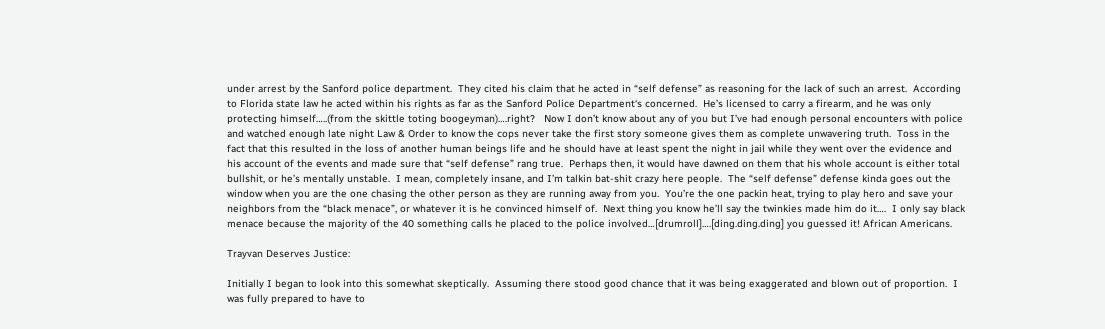under arrest by the Sanford police department.  They cited his claim that he acted in “self defense” as reasoning for the lack of such an arrest.  According to Florida state law he acted within his rights as far as the Sanford Police Department‘s concerned.  He’s licensed to carry a firearm, and he was only protecting himself…..(from the skittle toting boogeyman)….right?   Now I don’t know about any of you but I’ve had enough personal encounters with police and watched enough late night Law & Order to know the cops never take the first story someone gives them as complete unwavering truth.  Toss in the fact that this resulted in the loss of another human beings life and he should have at least spent the night in jail while they went over the evidence and his account of the events and made sure that “self defense” rang true.  Perhaps then, it would have dawned on them that his whole account is either total bullshit, or he’s mentally unstable.  I mean, completely insane, and I’m talkin bat-shit crazy here people.  The “self defense” defense kinda goes out the window when you are the one chasing the other person as they are running away from you.  You’re the one packin heat, trying to play hero and save your neighbors from the “black menace”, or whatever it is he convinced himself of.  Next thing you know he’ll say the twinkies made him do it….  I only say black menace because the majority of the 40 something calls he placed to the police involved…[drumroll]….[ding.ding.ding] you guessed it! African Americans.

Trayvan Deserves Justice:

Initially I began to look into this somewhat skeptically.  Assuming there stood good chance that it was being exaggerated and blown out of proportion.  I was fully prepared to have to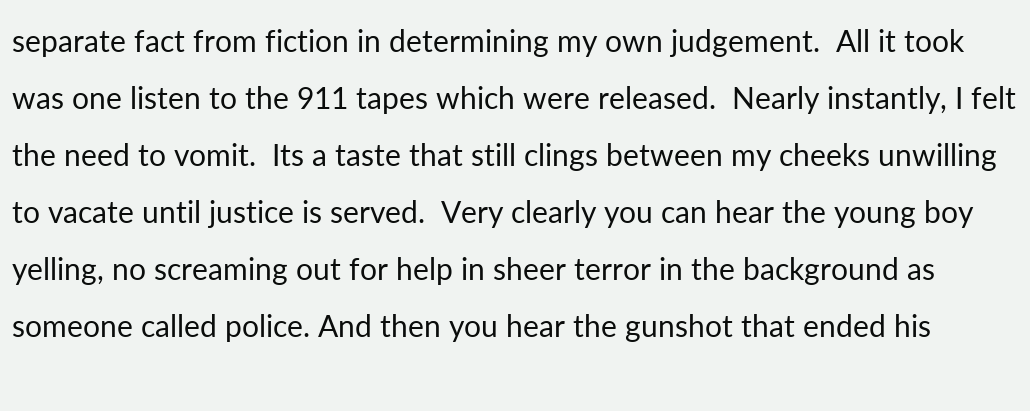separate fact from fiction in determining my own judgement.  All it took was one listen to the 911 tapes which were released.  Nearly instantly, I felt the need to vomit.  Its a taste that still clings between my cheeks unwilling to vacate until justice is served.  Very clearly you can hear the young boy yelling, no screaming out for help in sheer terror in the background as someone called police. And then you hear the gunshot that ended his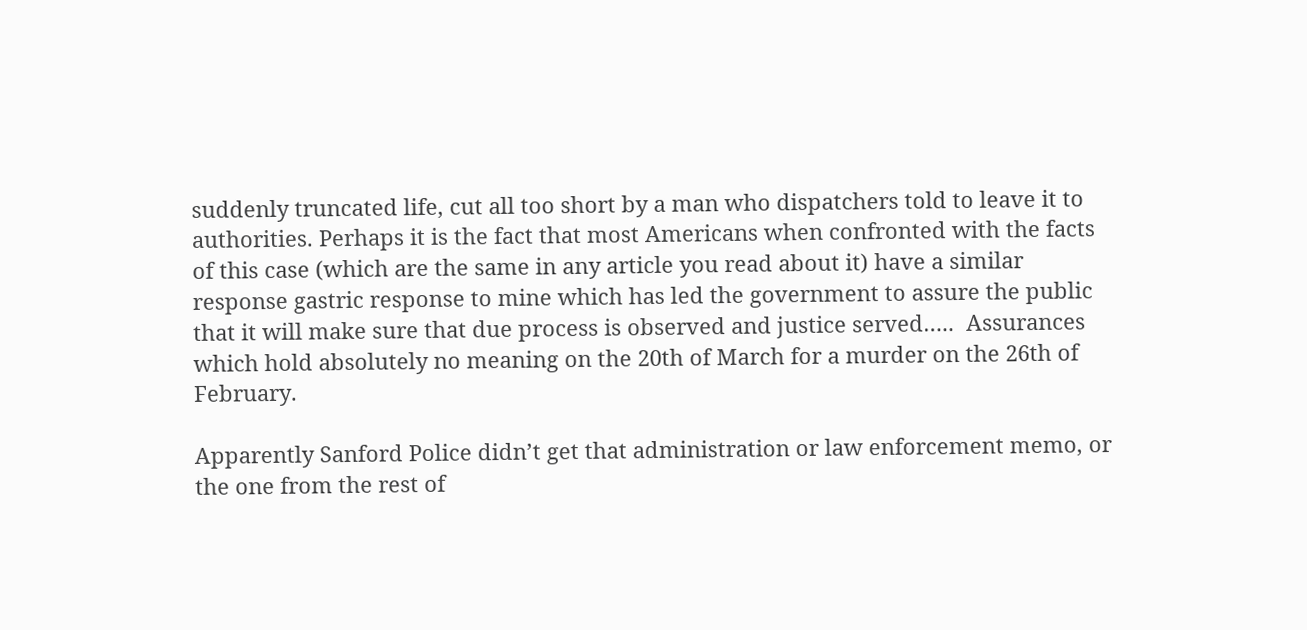suddenly truncated life, cut all too short by a man who dispatchers told to leave it to authorities. Perhaps it is the fact that most Americans when confronted with the facts of this case (which are the same in any article you read about it) have a similar response gastric response to mine which has led the government to assure the public that it will make sure that due process is observed and justice served…..  Assurances which hold absolutely no meaning on the 20th of March for a murder on the 26th of February.

Apparently Sanford Police didn’t get that administration or law enforcement memo, or the one from the rest of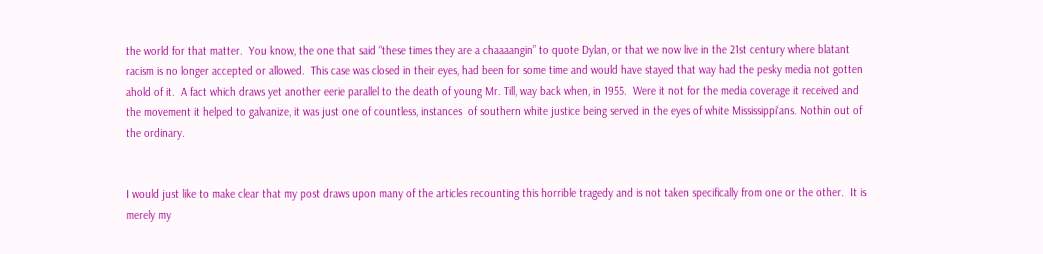the world for that matter.  You know, the one that said “these times they are a chaaaangin” to quote Dylan, or that we now live in the 21st century where blatant racism is no longer accepted or allowed.  This case was closed in their eyes, had been for some time and would have stayed that way had the pesky media not gotten ahold of it.  A fact which draws yet another eerie parallel to the death of young Mr. Till, way back when, in 1955.  Were it not for the media coverage it received and the movement it helped to galvanize, it was just one of countless, instances  of southern white justice being served in the eyes of white Mississippi‘ans. Nothin out of the ordinary.


I would just like to make clear that my post draws upon many of the articles recounting this horrible tragedy and is not taken specifically from one or the other.  It is merely my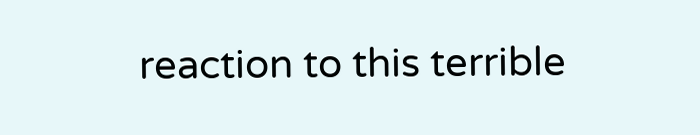reaction to this terrible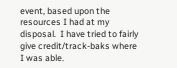event, based upon the resources I had at my disposal.  I have tried to fairly give credit/track-baks where I was able.